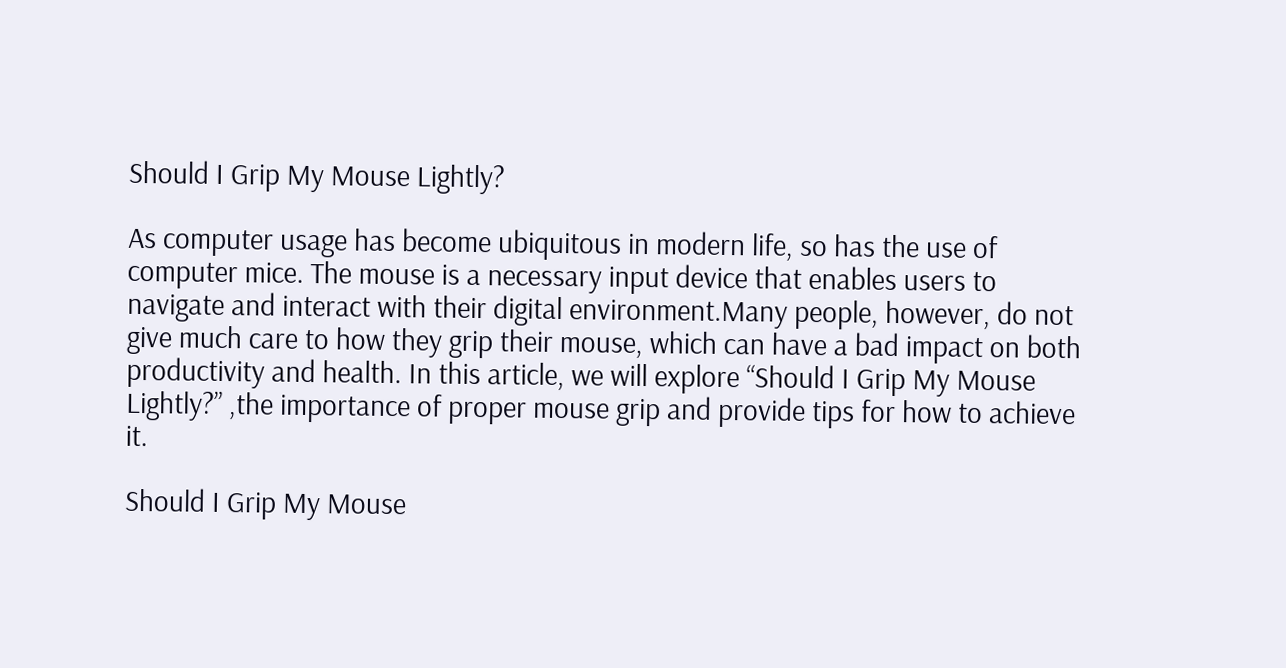Should I Grip My Mouse Lightly?

As computer usage has become ubiquitous in modern life, so has the use of computer mice. The mouse is a necessary input device that enables users to navigate and interact with their digital environment.Many people, however, do not give much care to how they grip their mouse, which can have a bad impact on both productivity and health. In this article, we will explore “Should I Grip My Mouse Lightly?” ,the importance of proper mouse grip and provide tips for how to achieve it.

Should I Grip My Mouse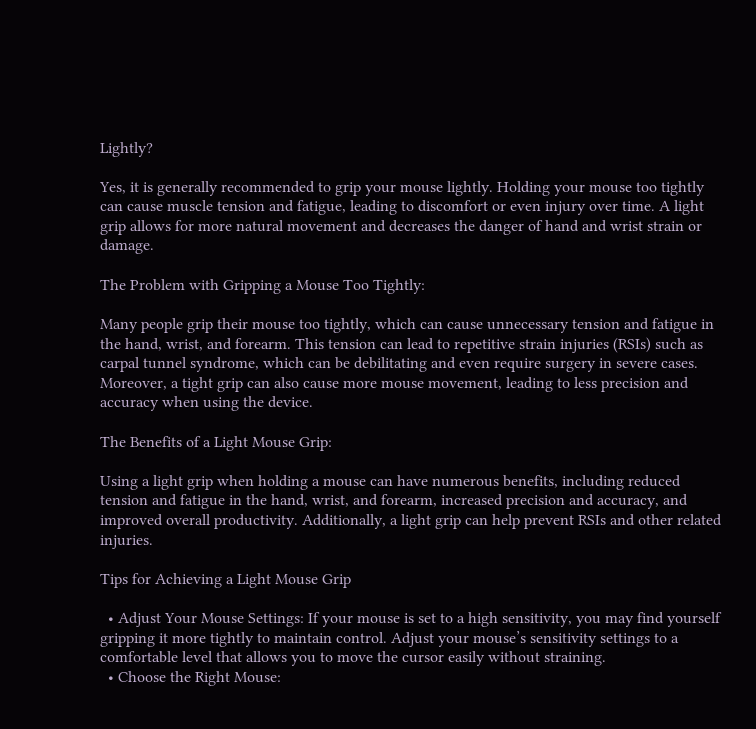Lightly?

Yes, it is generally recommended to grip your mouse lightly. Holding your mouse too tightly can cause muscle tension and fatigue, leading to discomfort or even injury over time. A light grip allows for more natural movement and decreases the danger of hand and wrist strain or damage.

The Problem with Gripping a Mouse Too Tightly:

Many people grip their mouse too tightly, which can cause unnecessary tension and fatigue in the hand, wrist, and forearm. This tension can lead to repetitive strain injuries (RSIs) such as carpal tunnel syndrome, which can be debilitating and even require surgery in severe cases. Moreover, a tight grip can also cause more mouse movement, leading to less precision and accuracy when using the device.

The Benefits of a Light Mouse Grip:

Using a light grip when holding a mouse can have numerous benefits, including reduced tension and fatigue in the hand, wrist, and forearm, increased precision and accuracy, and improved overall productivity. Additionally, a light grip can help prevent RSIs and other related injuries.

Tips for Achieving a Light Mouse Grip

  • Adjust Your Mouse Settings: If your mouse is set to a high sensitivity, you may find yourself gripping it more tightly to maintain control. Adjust your mouse’s sensitivity settings to a comfortable level that allows you to move the cursor easily without straining.
  • Choose the Right Mouse: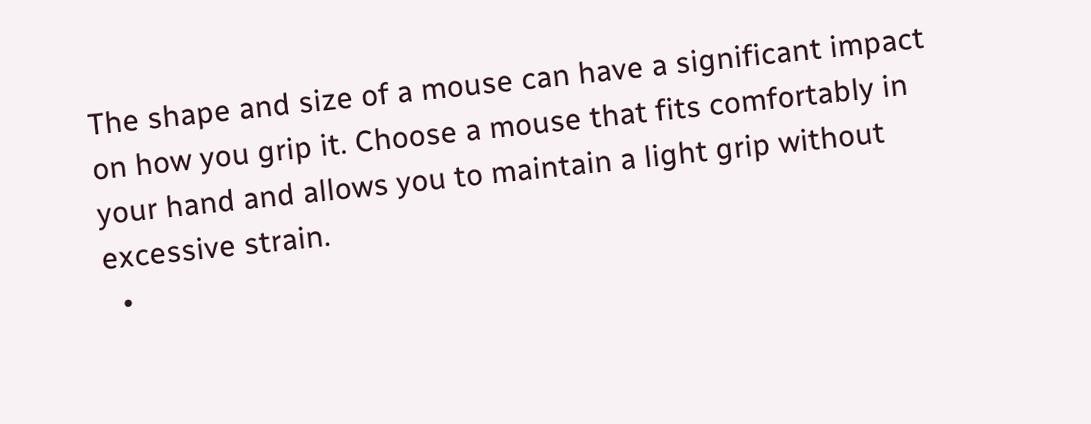The shape and size of a mouse can have a significant impact on how you grip it. Choose a mouse that fits comfortably in your hand and allows you to maintain a light grip without excessive strain.
  •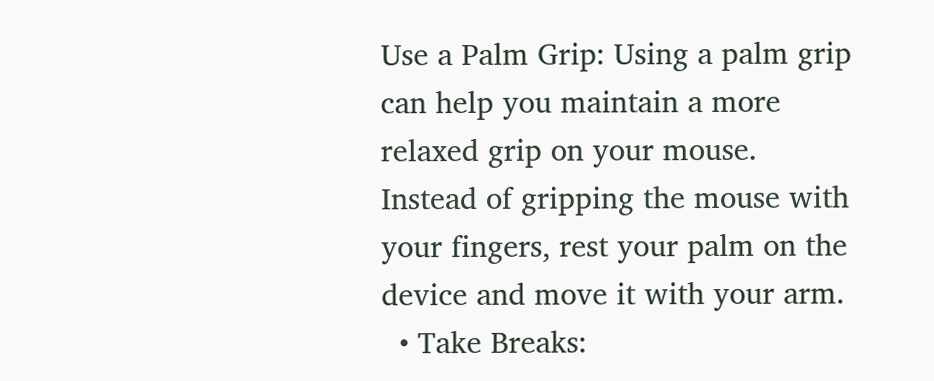Use a Palm Grip: Using a palm grip can help you maintain a more relaxed grip on your mouse. Instead of gripping the mouse with your fingers, rest your palm on the device and move it with your arm.
  • Take Breaks: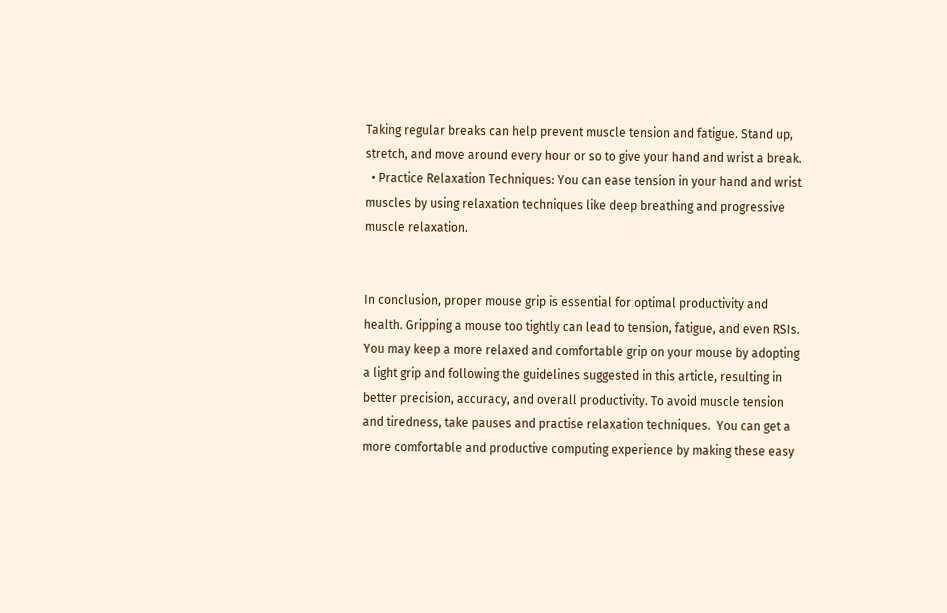Taking regular breaks can help prevent muscle tension and fatigue. Stand up, stretch, and move around every hour or so to give your hand and wrist a break.
  • Practice Relaxation Techniques: You can ease tension in your hand and wrist muscles by using relaxation techniques like deep breathing and progressive muscle relaxation.


In conclusion, proper mouse grip is essential for optimal productivity and health. Gripping a mouse too tightly can lead to tension, fatigue, and even RSIs. You may keep a more relaxed and comfortable grip on your mouse by adopting a light grip and following the guidelines suggested in this article, resulting in better precision, accuracy, and overall productivity. To avoid muscle tension and tiredness, take pauses and practise relaxation techniques.  You can get a more comfortable and productive computing experience by making these easy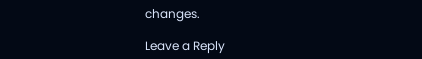changes.

Leave a Reply